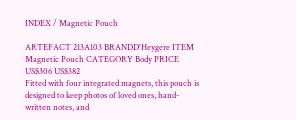INDEX / Magnetic Pouch

ARTEFACT 213A103 BRANDD'Heygere ITEM Magnetic Pouch CATEGORY Body PRICE US$306 US$382
Fitted with four integrated magnets, this pouch is designed to keep photos of loved ones, hand-written notes, and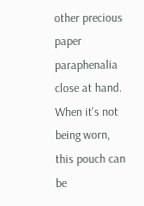other precious paper paraphenalia close at hand. When it's not being worn, this pouch can be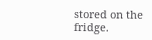stored on the fridge.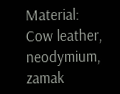Material: Cow leather, neodymium, zamak